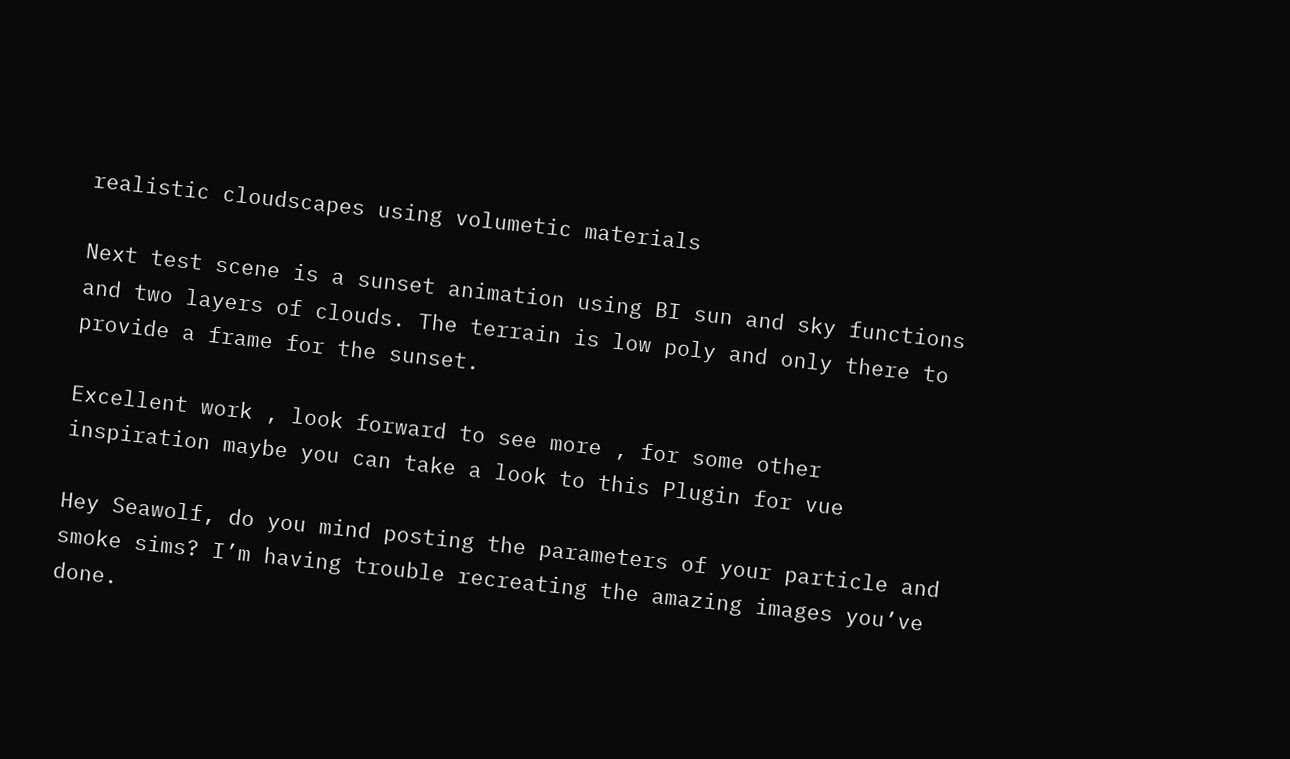realistic cloudscapes using volumetic materials

Next test scene is a sunset animation using BI sun and sky functions and two layers of clouds. The terrain is low poly and only there to provide a frame for the sunset.

Excellent work , look forward to see more , for some other inspiration maybe you can take a look to this Plugin for vue

Hey Seawolf, do you mind posting the parameters of your particle and smoke sims? I’m having trouble recreating the amazing images you’ve done.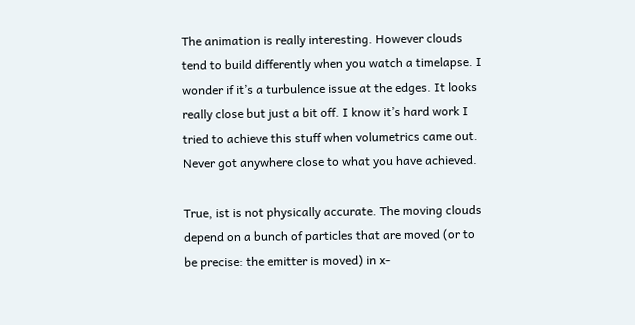The animation is really interesting. However clouds tend to build differently when you watch a timelapse. I wonder if it’s a turbulence issue at the edges. It looks really close but just a bit off. I know it’s hard work I tried to achieve this stuff when volumetrics came out. Never got anywhere close to what you have achieved.

True, ist is not physically accurate. The moving clouds depend on a bunch of particles that are moved (or to be precise: the emitter is moved) in x-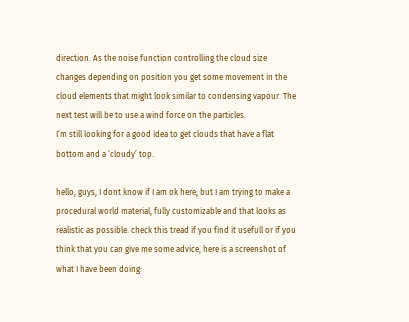direction. As the noise function controlling the cloud size changes depending on position you get some movement in the cloud elements that might look similar to condensing vapour. The next test will be to use a wind force on the particles.
I’m still looking for a good idea to get clouds that have a flat bottom and a ‘cloudy’ top.

hello, guys, I dont know if I am ok here, but I am trying to make a procedural world material, fully customizable and that looks as realistic as possible. check this tread if you find it usefull or if you think that you can give me some advice, here is a screenshot of what I have been doing: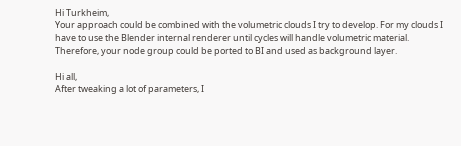Hi Turkheim,
Your approach could be combined with the volumetric clouds I try to develop. For my clouds I have to use the Blender internal renderer until cycles will handle volumetric material. Therefore, your node group could be ported to BI and used as background layer.

Hi all,
After tweaking a lot of parameters, I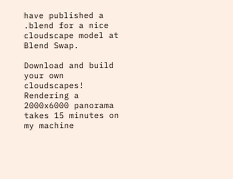have published a .blend for a nice cloudscape model at Blend Swap.

Download and build your own cloudscapes! Rendering a 2000x6000 panorama takes 15 minutes on my machine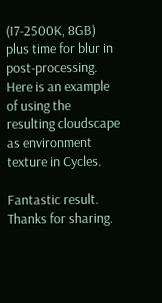(I7-2500K, 8GB) plus time for blur in post-processing.
Here is an example of using the resulting cloudscape as environment texture in Cycles.

Fantastic result. Thanks for sharing.